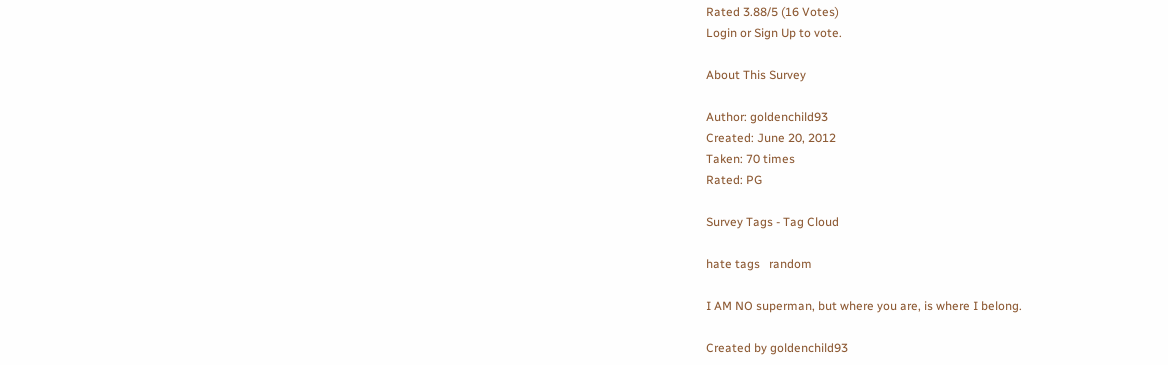Rated 3.88/5 (16 Votes)
Login or Sign Up to vote.

About This Survey

Author: goldenchild93
Created: June 20, 2012
Taken: 70 times
Rated: PG

Survey Tags - Tag Cloud

hate tags   random

I AM NO superman, but where you are, is where I belong.

Created by goldenchild93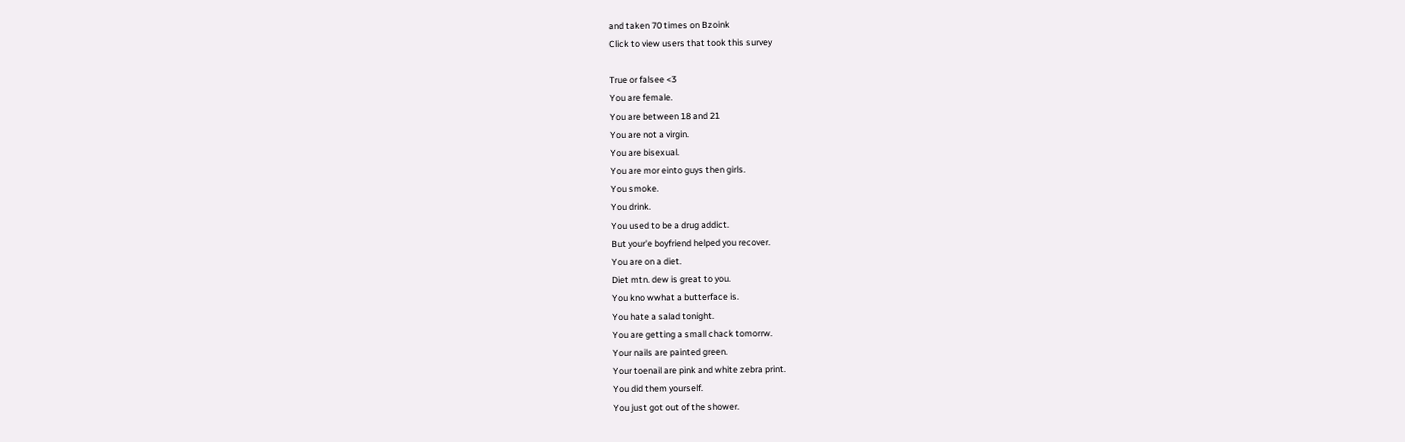and taken 70 times on Bzoink
Click to view users that took this survey

True or falsee <3
You are female.
You are between 18 and 21
You are not a virgin.
You are bisexual.
You are mor einto guys then girls.
You smoke.
You drink.
You used to be a drug addict.
But your'e boyfriend helped you recover.
You are on a diet.
Diet mtn. dew is great to you.
You kno wwhat a butterface is.
You hate a salad tonight.
You are getting a small chack tomorrw.
Your nails are painted green.
Your toenail are pink and white zebra print.
You did them yourself.
You just got out of the shower.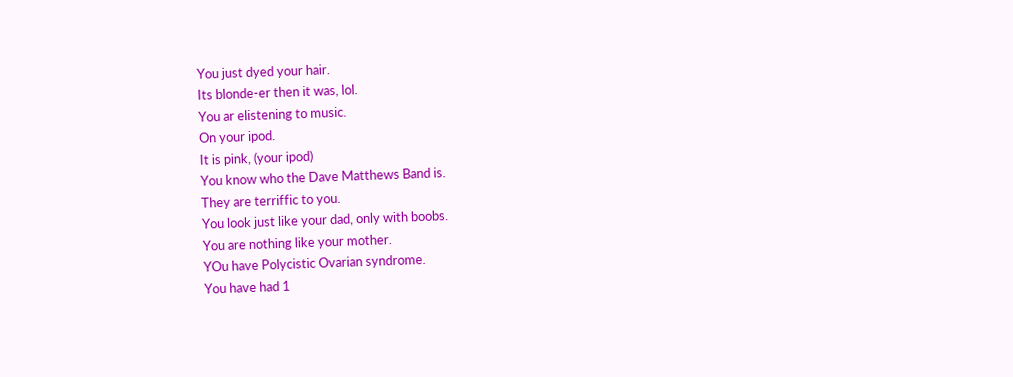You just dyed your hair.
Its blonde-er then it was, lol.
You ar elistening to music.
On your ipod.
It is pink, (your ipod)
You know who the Dave Matthews Band is.
They are terriffic to you.
You look just like your dad, only with boobs.
You are nothing like your mother.
YOu have Polycistic Ovarian syndrome.
You have had 1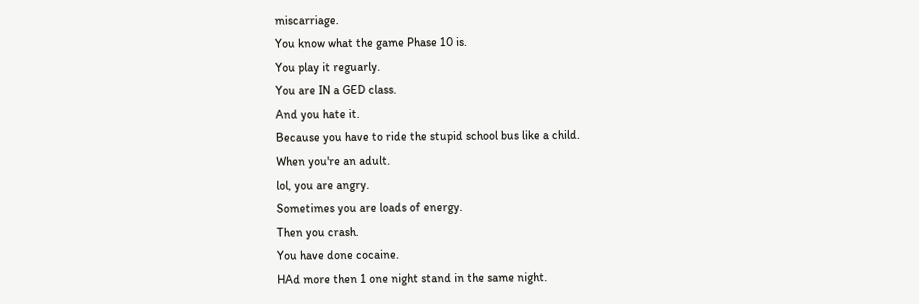miscarriage.
You know what the game Phase 10 is.
You play it reguarly.
You are IN a GED class.
And you hate it.
Because you have to ride the stupid school bus like a child.
When you're an adult.
lol, you are angry.
Sometimes you are loads of energy.
Then you crash.
You have done cocaine.
HAd more then 1 one night stand in the same night.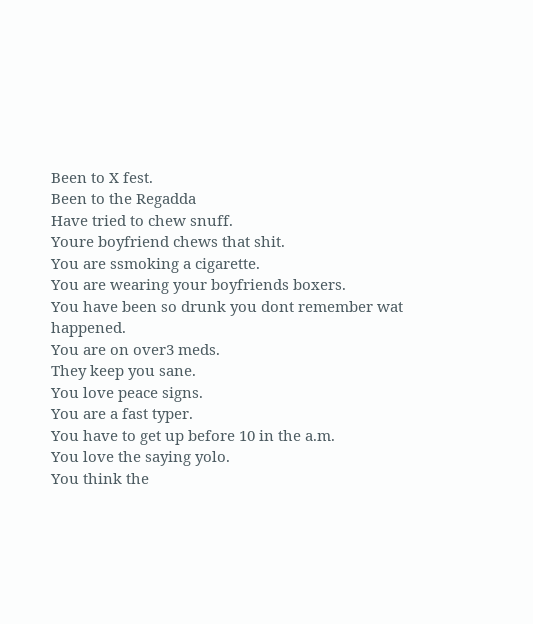Been to X fest.
Been to the Regadda
Have tried to chew snuff.
Youre boyfriend chews that shit.
You are ssmoking a cigarette.
You are wearing your boyfriends boxers.
You have been so drunk you dont remember wat happened.
You are on over3 meds.
They keep you sane.
You love peace signs.
You are a fast typer.
You have to get up before 10 in the a.m.
You love the saying yolo.
You think the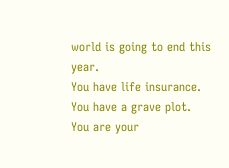world is going to end this year.
You have life insurance.
You have a grave plot.
You are your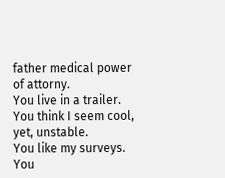father medical power of attorny.
You live in a trailer.
You think I seem cool, yet, unstable.
You like my surveys.
You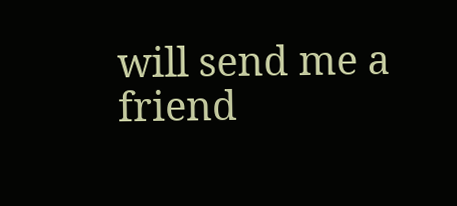will send me a friend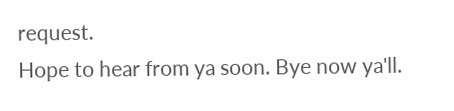request.
Hope to hear from ya soon. Bye now ya'll.